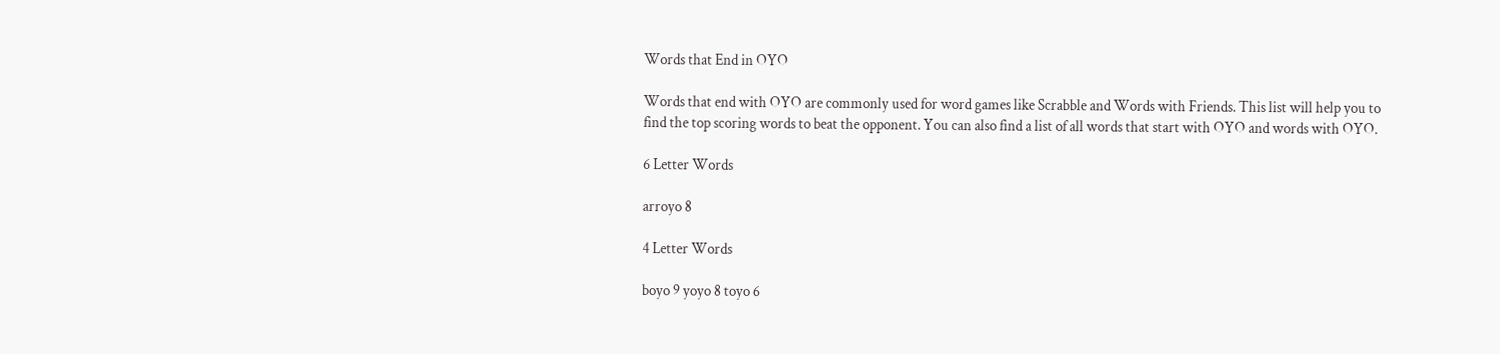Words that End in OYO

Words that end with OYO are commonly used for word games like Scrabble and Words with Friends. This list will help you to find the top scoring words to beat the opponent. You can also find a list of all words that start with OYO and words with OYO.

6 Letter Words

arroyo 8

4 Letter Words

boyo 9 yoyo 8 toyo 6